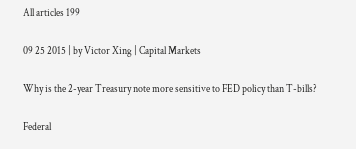All articles 199

09 25 2015 | by Victor Xing | Capital Markets

Why is the 2-year Treasury note more sensitive to FED policy than T-bills?

Federal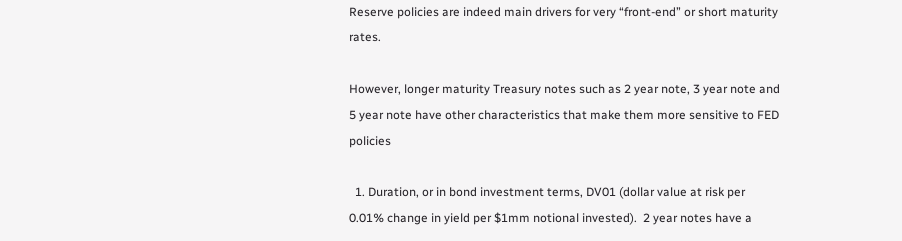Reserve policies are indeed main drivers for very “front-end” or short maturity rates.

However, longer maturity Treasury notes such as 2 year note, 3 year note and 5 year note have other characteristics that make them more sensitive to FED policies

  1. Duration, or in bond investment terms, DV01 (dollar value at risk per 0.01% change in yield per $1mm notional invested).  2 year notes have a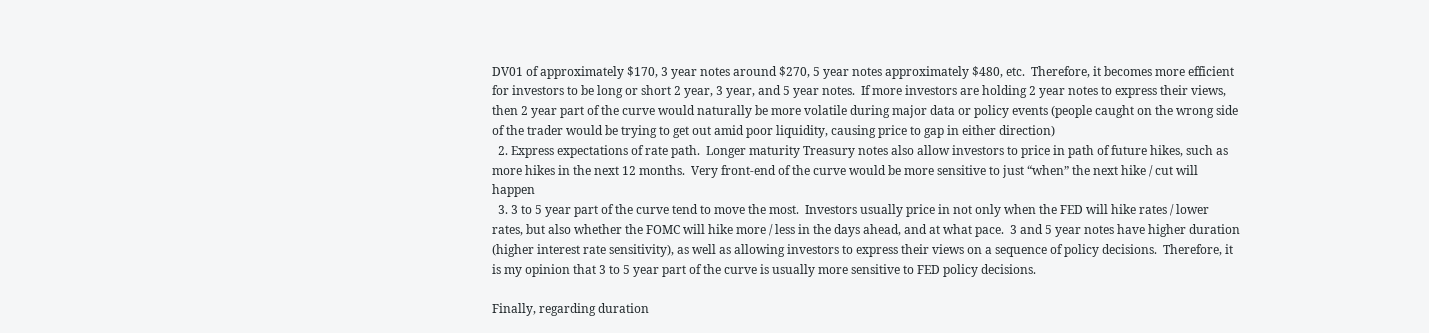DV01 of approximately $170, 3 year notes around $270, 5 year notes approximately $480, etc.  Therefore, it becomes more efficient for investors to be long or short 2 year, 3 year, and 5 year notes.  If more investors are holding 2 year notes to express their views, then 2 year part of the curve would naturally be more volatile during major data or policy events (people caught on the wrong side of the trader would be trying to get out amid poor liquidity, causing price to gap in either direction)
  2. Express expectations of rate path.  Longer maturity Treasury notes also allow investors to price in path of future hikes, such as more hikes in the next 12 months.  Very front-end of the curve would be more sensitive to just “when” the next hike / cut will happen
  3. 3 to 5 year part of the curve tend to move the most.  Investors usually price in not only when the FED will hike rates / lower rates, but also whether the FOMC will hike more / less in the days ahead, and at what pace.  3 and 5 year notes have higher duration (higher interest rate sensitivity), as well as allowing investors to express their views on a sequence of policy decisions.  Therefore, it is my opinion that 3 to 5 year part of the curve is usually more sensitive to FED policy decisions.

Finally, regarding duration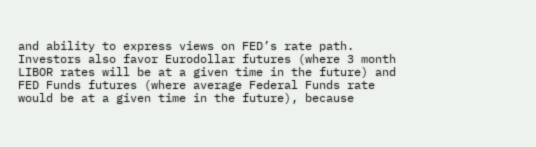and ability to express views on FED’s rate path.  Investors also favor Eurodollar futures (where 3 month LIBOR rates will be at a given time in the future) and FED Funds futures (where average Federal Funds rate would be at a given time in the future), because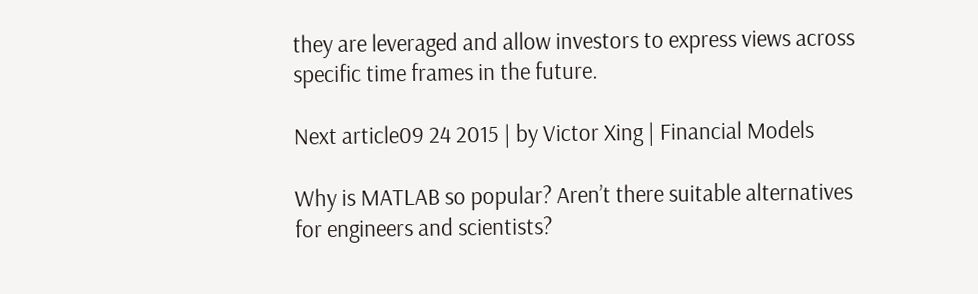they are leveraged and allow investors to express views across specific time frames in the future.

Next article09 24 2015 | by Victor Xing | Financial Models

Why is MATLAB so popular? Aren’t there suitable alternatives for engineers and scientists?